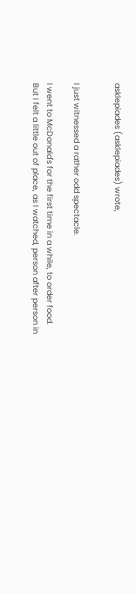asklepiades (asklepiades) wrote,


I just witnessed a rather odd spectacle.

I went to McDonald's for the first time in a while, to order food.
But I felt a little out of place, as I watched, person after person in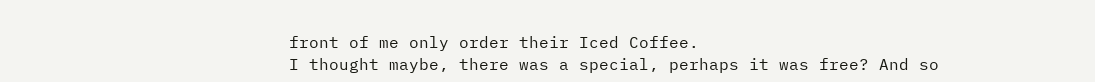front of me only order their Iced Coffee.
I thought maybe, there was a special, perhaps it was free? And so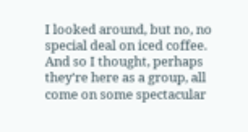I looked around, but no, no special deal on iced coffee.
And so I thought, perhaps they're here as a group, all come on some spectacular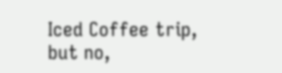Iced Coffee trip, but no,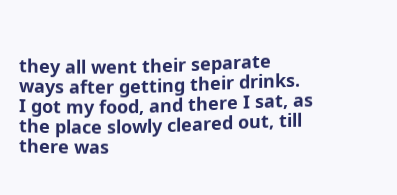they all went their separate ways after getting their drinks.
I got my food, and there I sat, as the place slowly cleared out, till there was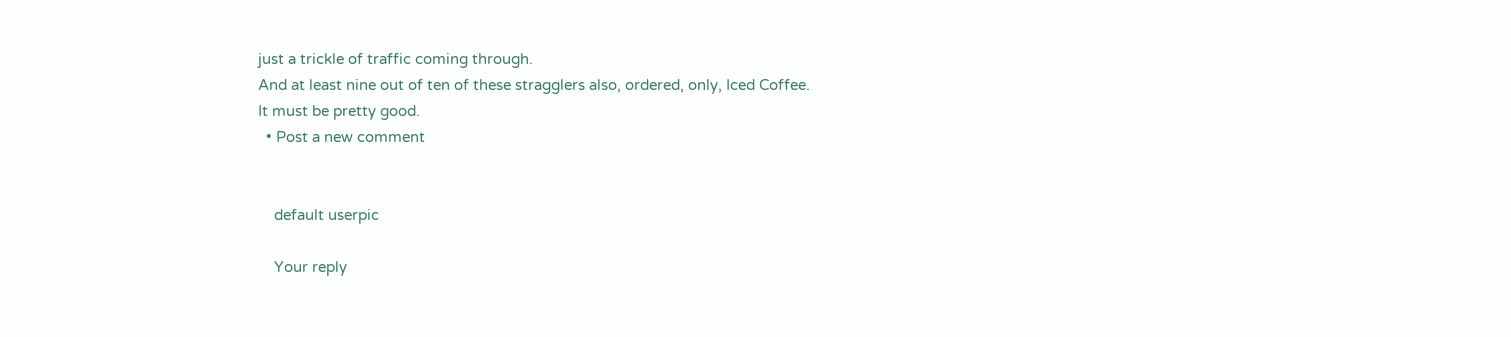just a trickle of traffic coming through.
And at least nine out of ten of these stragglers also, ordered, only, Iced Coffee.
It must be pretty good.
  • Post a new comment


    default userpic

    Your reply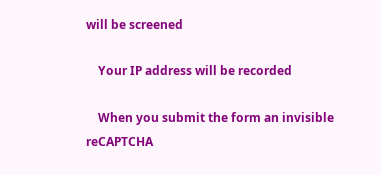will be screened

    Your IP address will be recorded

    When you submit the form an invisible reCAPTCHA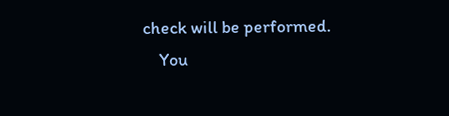check will be performed.
    You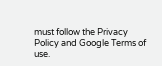must follow the Privacy Policy and Google Terms of use.